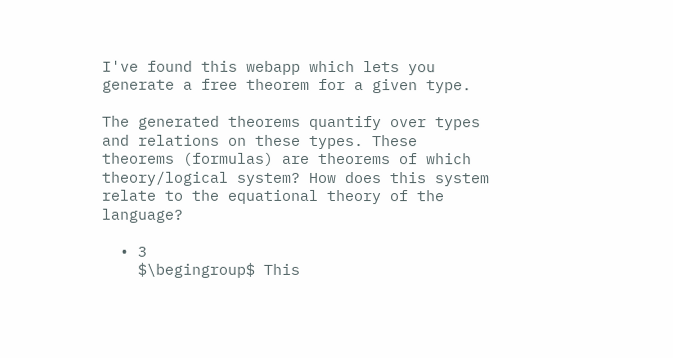I've found this webapp which lets you generate a free theorem for a given type.

The generated theorems quantify over types and relations on these types. These theorems (formulas) are theorems of which theory/logical system? How does this system relate to the equational theory of the language?

  • 3
    $\begingroup$ This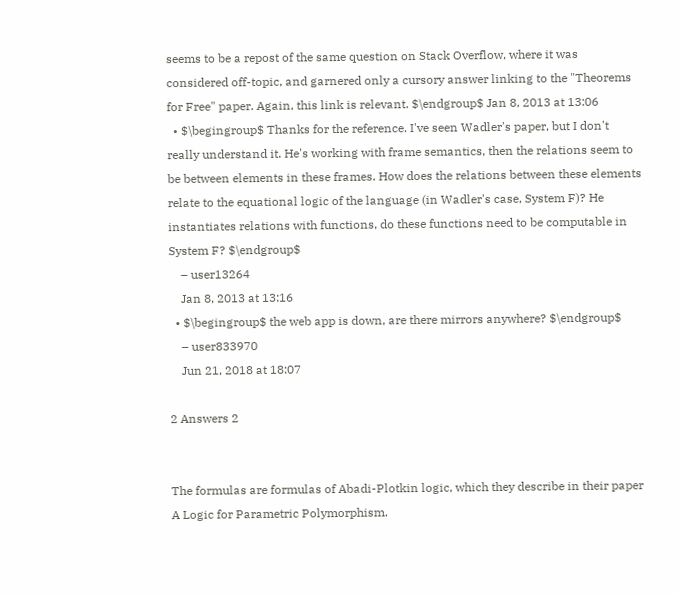seems to be a repost of the same question on Stack Overflow, where it was considered off-topic, and garnered only a cursory answer linking to the "Theorems for Free" paper. Again, this link is relevant. $\endgroup$ Jan 8, 2013 at 13:06
  • $\begingroup$ Thanks for the reference. I've seen Wadler's paper, but I don't really understand it. He's working with frame semantics, then the relations seem to be between elements in these frames. How does the relations between these elements relate to the equational logic of the language (in Wadler's case, System F)? He instantiates relations with functions, do these functions need to be computable in System F? $\endgroup$
    – user13264
    Jan 8, 2013 at 13:16
  • $\begingroup$ the web app is down, are there mirrors anywhere? $\endgroup$
    – user833970
    Jun 21, 2018 at 18:07

2 Answers 2


The formulas are formulas of Abadi-Plotkin logic, which they describe in their paper A Logic for Parametric Polymorphism.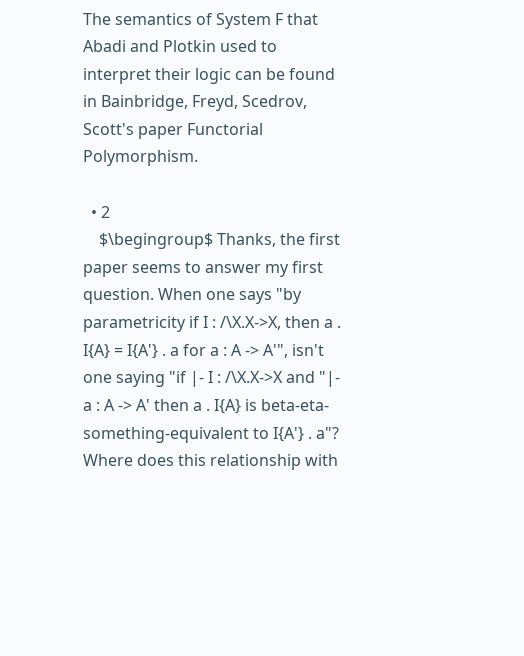The semantics of System F that Abadi and Plotkin used to interpret their logic can be found in Bainbridge, Freyd, Scedrov, Scott's paper Functorial Polymorphism.

  • 2
    $\begingroup$ Thanks, the first paper seems to answer my first question. When one says "by parametricity if I : /\X.X->X, then a . I{A} = I{A'} . a for a : A -> A'", isn't one saying "if |- I : /\X.X->X and "|- a : A -> A' then a . I{A} is beta-eta-something-equivalent to I{A'} . a"? Where does this relationship with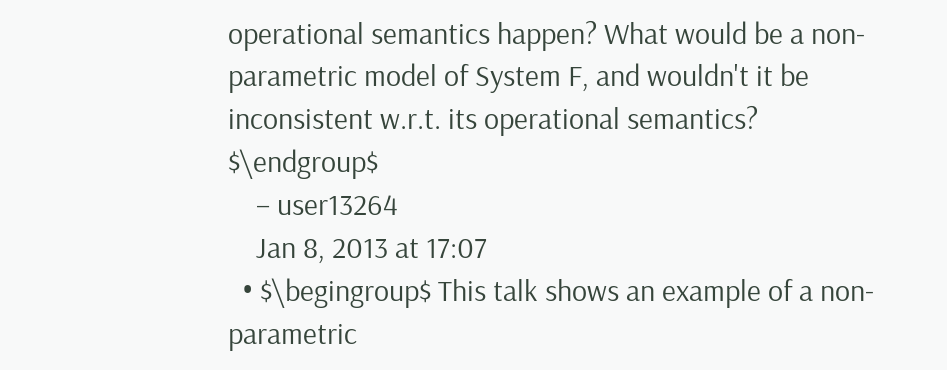operational semantics happen? What would be a non-parametric model of System F, and wouldn't it be inconsistent w.r.t. its operational semantics? $\endgroup$
    – user13264
    Jan 8, 2013 at 17:07
  • $\begingroup$ This talk shows an example of a non-parametric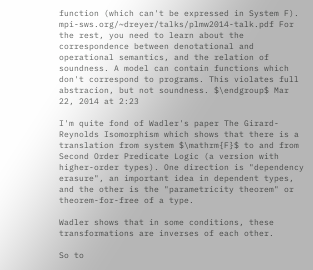function (which can't be expressed in System F). mpi-sws.org/~dreyer/talks/plmw2014-talk.pdf For the rest, you need to learn about the correspondence between denotational and operational semantics, and the relation of soundness. A model can contain functions which don't correspond to programs. This violates full abstracion, but not soundness. $\endgroup$ Mar 22, 2014 at 2:23

I'm quite fond of Wadler's paper The Girard-Reynolds Isomorphism which shows that there is a translation from system $\mathrm{F}$ to and from Second Order Predicate Logic (a version with higher-order types). One direction is "dependency erasure", an important idea in dependent types, and the other is the "parametricity theorem" or theorem-for-free of a type.

Wadler shows that in some conditions, these transformations are inverses of each other.

So to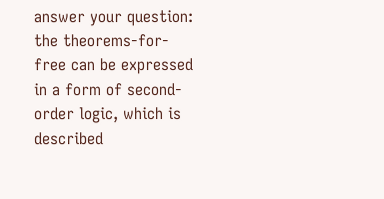answer your question: the theorems-for-free can be expressed in a form of second-order logic, which is described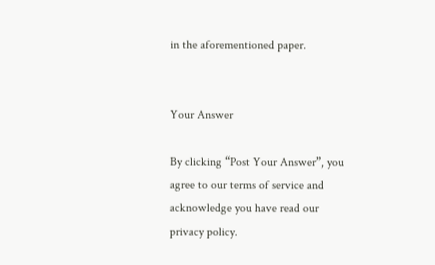in the aforementioned paper.


Your Answer

By clicking “Post Your Answer”, you agree to our terms of service and acknowledge you have read our privacy policy.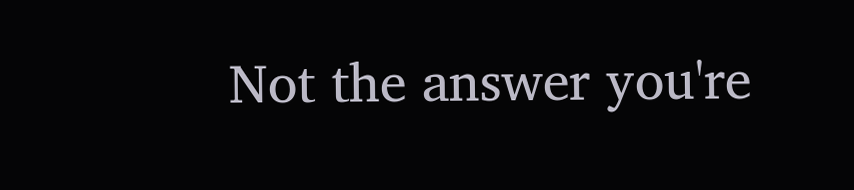Not the answer you're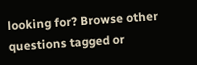looking for? Browse other questions tagged or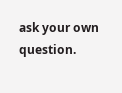ask your own question.